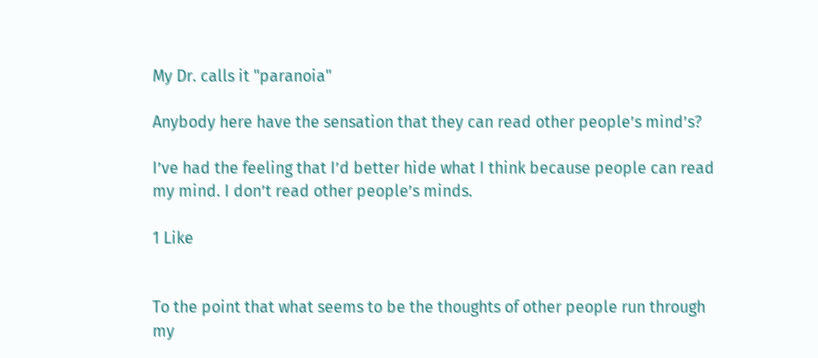My Dr. calls it "paranoia"

Anybody here have the sensation that they can read other people’s mind’s?

I’ve had the feeling that I’d better hide what I think because people can read my mind. I don’t read other people’s minds.

1 Like


To the point that what seems to be the thoughts of other people run through my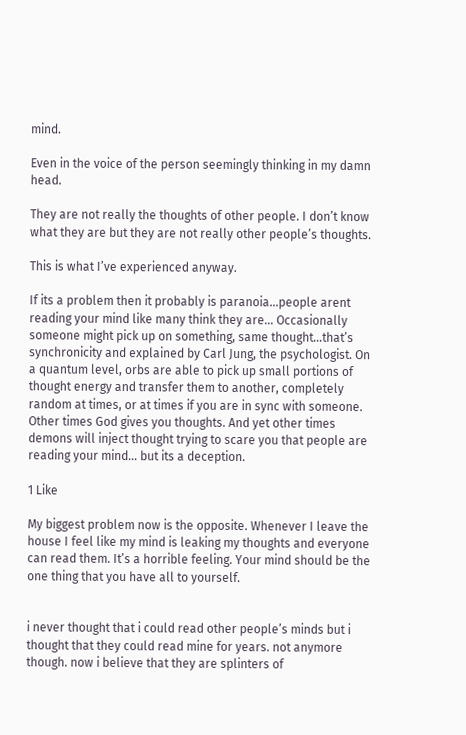mind.

Even in the voice of the person seemingly thinking in my damn head.

They are not really the thoughts of other people. I don’t know what they are but they are not really other people’s thoughts.

This is what I’ve experienced anyway.

If its a problem then it probably is paranoia…people arent reading your mind like many think they are… Occasionally someone might pick up on something, same thought…that’s synchronicity and explained by Carl Jung, the psychologist. On a quantum level, orbs are able to pick up small portions of thought energy and transfer them to another, completely random at times, or at times if you are in sync with someone. Other times God gives you thoughts. And yet other times demons will inject thought trying to scare you that people are reading your mind… but its a deception.

1 Like

My biggest problem now is the opposite. Whenever I leave the house I feel like my mind is leaking my thoughts and everyone can read them. It’s a horrible feeling. Your mind should be the one thing that you have all to yourself.


i never thought that i could read other people’s minds but i thought that they could read mine for years. not anymore though. now i believe that they are splinters of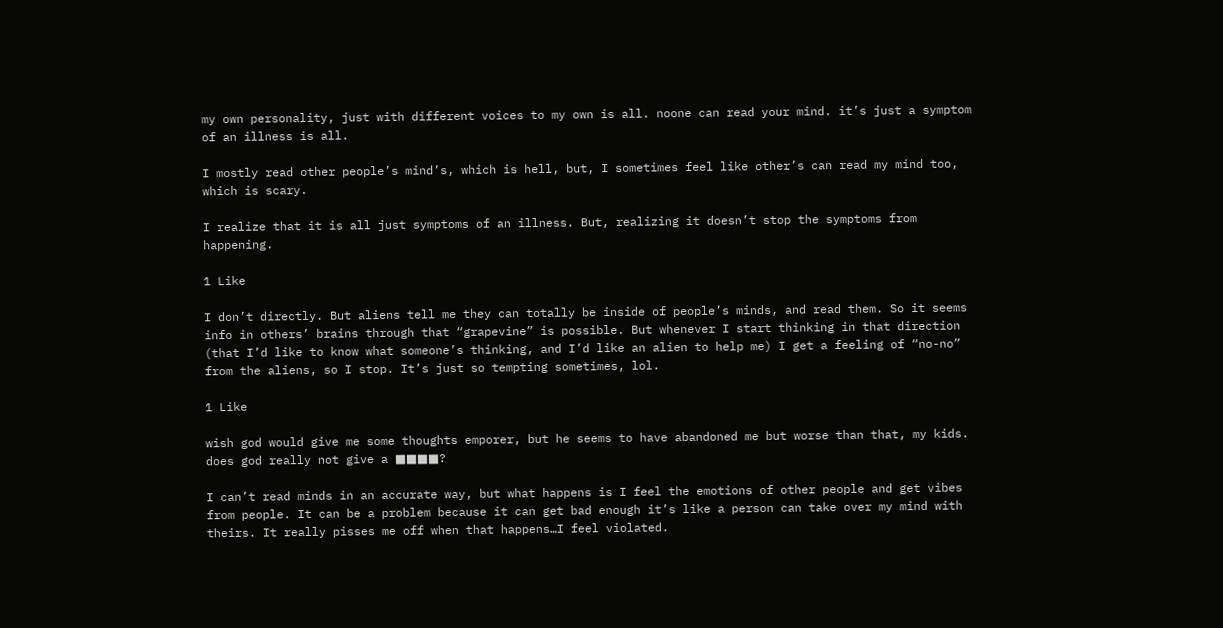my own personality, just with different voices to my own is all. noone can read your mind. it’s just a symptom of an illness is all.

I mostly read other people’s mind’s, which is hell, but, I sometimes feel like other’s can read my mind too, which is scary.

I realize that it is all just symptoms of an illness. But, realizing it doesn’t stop the symptoms from happening.

1 Like

I don’t directly. But aliens tell me they can totally be inside of people’s minds, and read them. So it seems info in others’ brains through that “grapevine” is possible. But whenever I start thinking in that direction (that I’d like to know what someone’s thinking, and I’d like an alien to help me) I get a feeling of “no-no” from the aliens, so I stop. It’s just so tempting sometimes, lol.

1 Like

wish god would give me some thoughts emporer, but he seems to have abandoned me but worse than that, my kids. does god really not give a ■■■■?

I can’t read minds in an accurate way, but what happens is I feel the emotions of other people and get vibes from people. It can be a problem because it can get bad enough it’s like a person can take over my mind with theirs. It really pisses me off when that happens…I feel violated.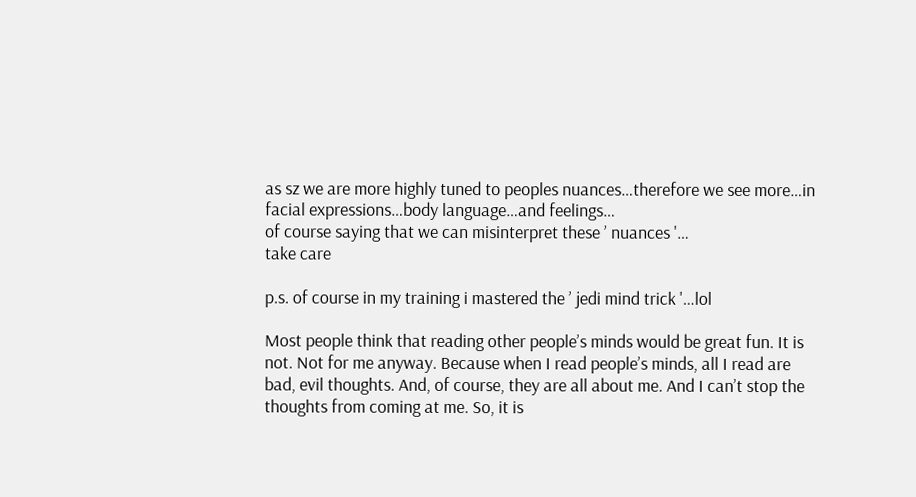as sz we are more highly tuned to peoples nuances…therefore we see more…in facial expressions…body language…and feelings…
of course saying that we can misinterpret these ’ nuances '…
take care

p.s. of course in my training i mastered the ’ jedi mind trick '…lol

Most people think that reading other people’s minds would be great fun. It is not. Not for me anyway. Because when I read people’s minds, all I read are bad, evil thoughts. And, of course, they are all about me. And I can’t stop the thoughts from coming at me. So, it is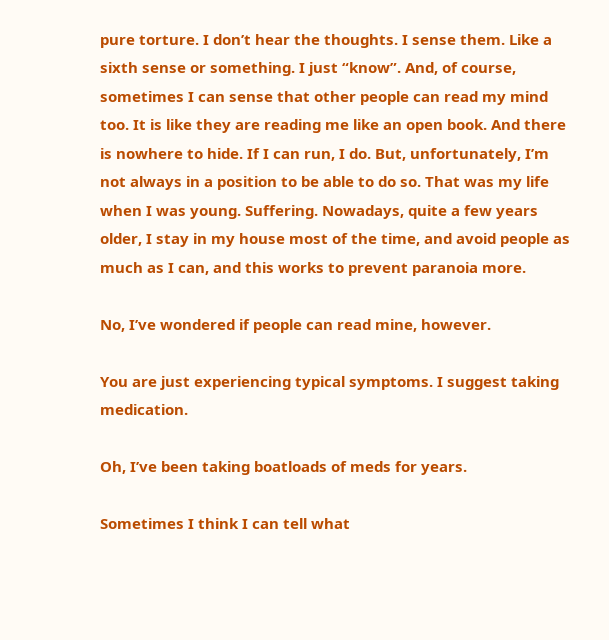pure torture. I don’t hear the thoughts. I sense them. Like a sixth sense or something. I just “know”. And, of course, sometimes I can sense that other people can read my mind too. It is like they are reading me like an open book. And there is nowhere to hide. If I can run, I do. But, unfortunately, I’m not always in a position to be able to do so. That was my life when I was young. Suffering. Nowadays, quite a few years older, I stay in my house most of the time, and avoid people as much as I can, and this works to prevent paranoia more.

No, I’ve wondered if people can read mine, however.

You are just experiencing typical symptoms. I suggest taking medication.

Oh, I’ve been taking boatloads of meds for years.

Sometimes I think I can tell what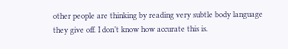other people are thinking by reading very subtle body language they give off. I don’t know how accurate this is.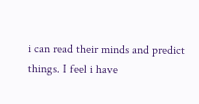i can read their minds and predict things. I feel i have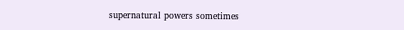supernatural powers sometimes